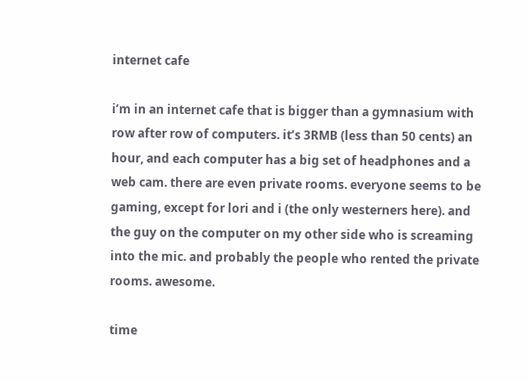internet cafe

i’m in an internet cafe that is bigger than a gymnasium with row after row of computers. it’s 3RMB (less than 50 cents) an hour, and each computer has a big set of headphones and a web cam. there are even private rooms. everyone seems to be gaming, except for lori and i (the only westerners here). and the guy on the computer on my other side who is screaming into the mic. and probably the people who rented the private rooms. awesome.

time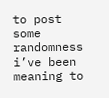to post some randomness i’ve been meaning to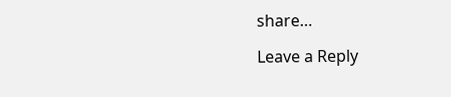share…

Leave a Reply